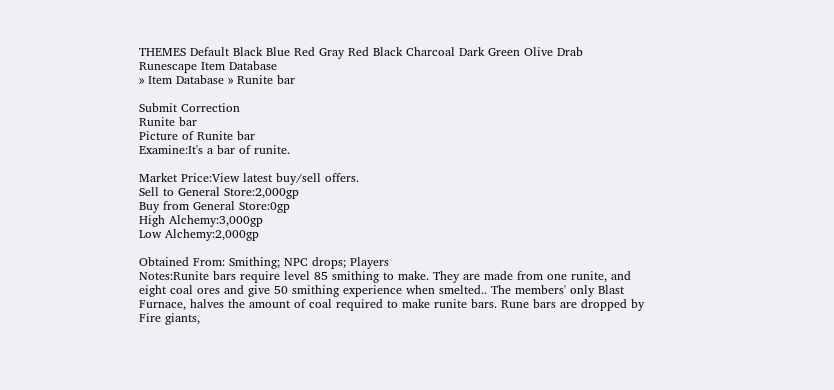THEMES Default Black Blue Red Gray Red Black Charcoal Dark Green Olive Drab
Runescape Item Database
» Item Database » Runite bar

Submit Correction
Runite bar
Picture of Runite bar
Examine:It's a bar of runite.

Market Price:View latest buy/sell offers.
Sell to General Store:2,000gp
Buy from General Store:0gp
High Alchemy:3,000gp
Low Alchemy:2,000gp

Obtained From: Smithing; NPC drops; Players
Notes:Runite bars require level 85 smithing to make. They are made from one runite, and eight coal ores and give 50 smithing experience when smelted.. The members' only Blast Furnace, halves the amount of coal required to make runite bars. Rune bars are dropped by Fire giants,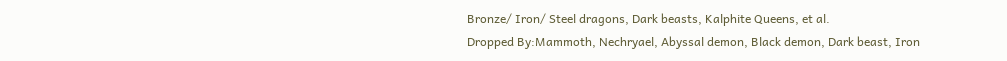Bronze/ Iron/ Steel dragons, Dark beasts, Kalphite Queens, et al.
Dropped By:Mammoth, Nechryael, Abyssal demon, Black demon, Dark beast, Iron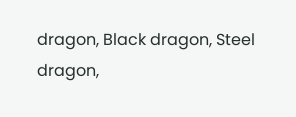dragon, Black dragon, Steel dragon,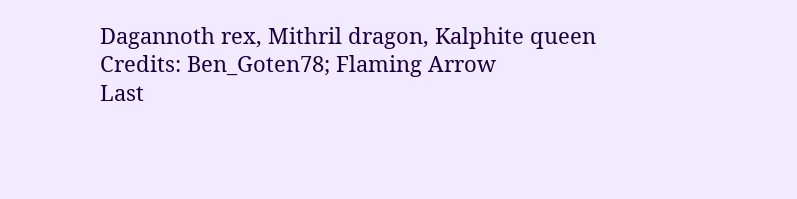Dagannoth rex, Mithril dragon, Kalphite queen
Credits: Ben_Goten78; Flaming Arrow
Last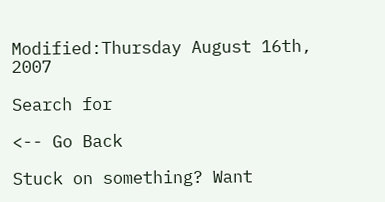Modified:Thursday August 16th, 2007

Search for

<-- Go Back

Stuck on something? Want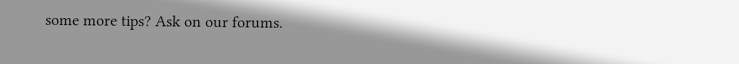some more tips? Ask on our forums.